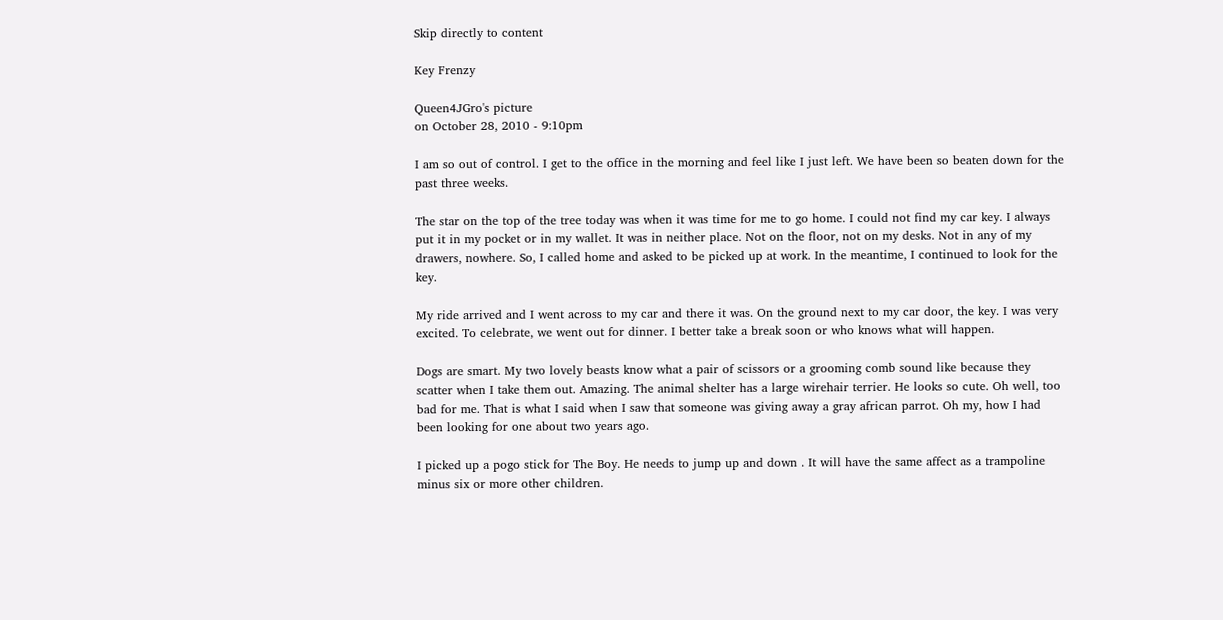Skip directly to content

Key Frenzy

Queen4JGro's picture
on October 28, 2010 - 9:10pm

I am so out of control. I get to the office in the morning and feel like I just left. We have been so beaten down for the past three weeks.

The star on the top of the tree today was when it was time for me to go home. I could not find my car key. I always put it in my pocket or in my wallet. It was in neither place. Not on the floor, not on my desks. Not in any of my drawers, nowhere. So, I called home and asked to be picked up at work. In the meantime, I continued to look for the key.

My ride arrived and I went across to my car and there it was. On the ground next to my car door, the key. I was very excited. To celebrate, we went out for dinner. I better take a break soon or who knows what will happen.

Dogs are smart. My two lovely beasts know what a pair of scissors or a grooming comb sound like because they scatter when I take them out. Amazing. The animal shelter has a large wirehair terrier. He looks so cute. Oh well, too bad for me. That is what I said when I saw that someone was giving away a gray african parrot. Oh my, how I had been looking for one about two years ago.

I picked up a pogo stick for The Boy. He needs to jump up and down . It will have the same affect as a trampoline minus six or more other children.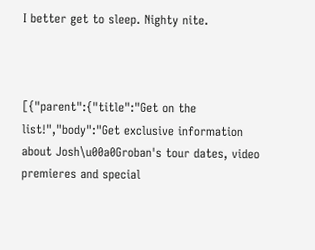I better get to sleep. Nighty nite.



[{"parent":{"title":"Get on the list!","body":"Get exclusive information about Josh\u00a0Groban's tour dates, video premieres and special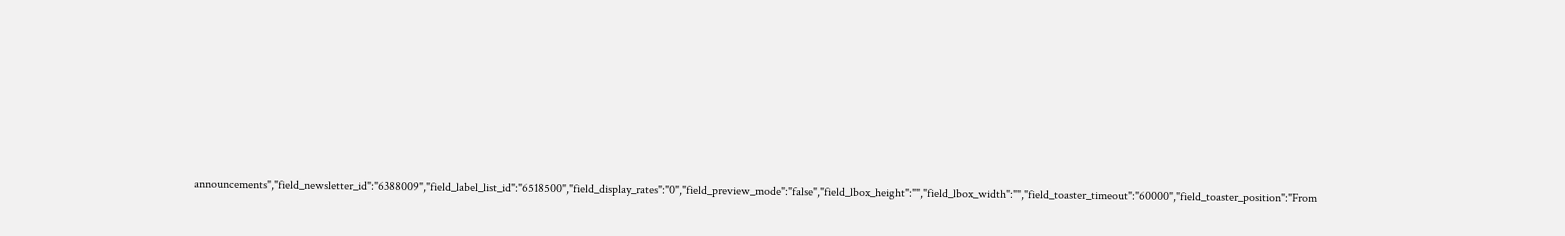announcements","field_newsletter_id":"6388009","field_label_list_id":"6518500","field_display_rates":"0","field_preview_mode":"false","field_lbox_height":"","field_lbox_width":"","field_toaster_timeout":"60000","field_toaster_position":"From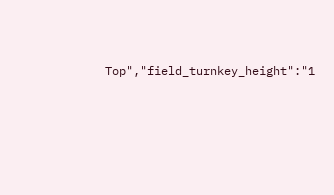Top","field_turnkey_height":"1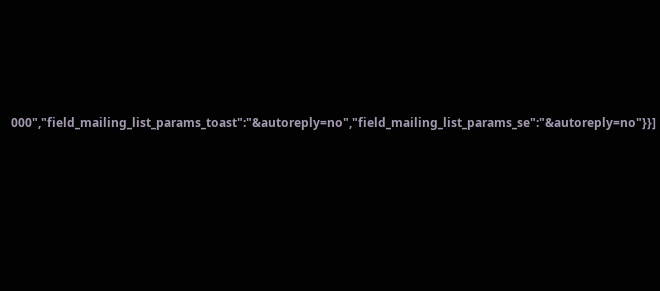000","field_mailing_list_params_toast":"&autoreply=no","field_mailing_list_params_se":"&autoreply=no"}}]